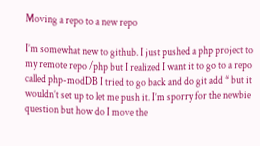Moving a repo to a new repo

I’m somewhat new to github. I just pushed a php project to my remote repo /php but I realized I want it to go to a repo called php-modDB I tried to go back and do git add * but it wouldn’t set up to let me push it. I’m sporry for the newbie question but how do I move the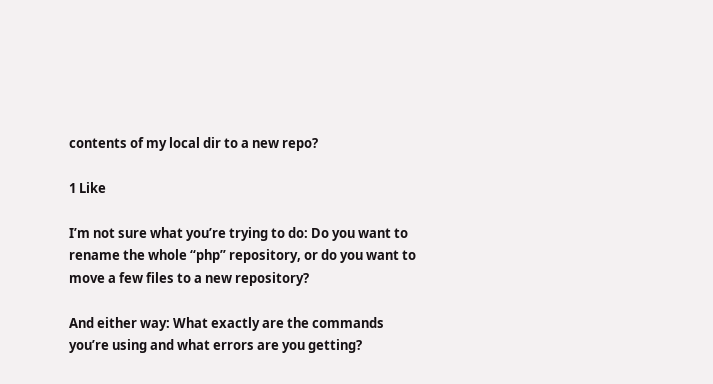contents of my local dir to a new repo?

1 Like

I’m not sure what you’re trying to do: Do you want to rename the whole “php” repository, or do you want to move a few files to a new repository?

And either way: What exactly are the commands you’re using and what errors are you getting?